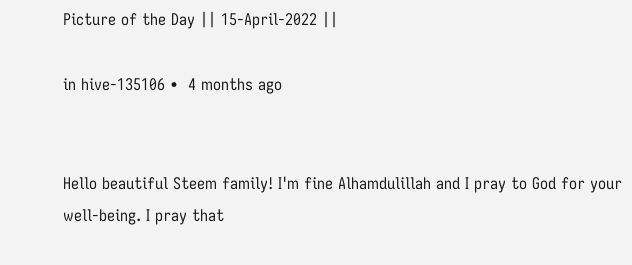Picture of the Day || 15-April-2022 ||

in hive-135106 •  4 months ago


Hello beautiful Steem family! I'm fine Alhamdulillah and I pray to God for your well-being. I pray that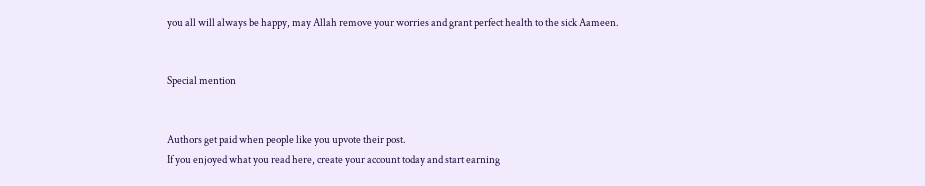you all will always be happy, may Allah remove your worries and grant perfect health to the sick Aameen.


Special mention


Authors get paid when people like you upvote their post.
If you enjoyed what you read here, create your account today and start earning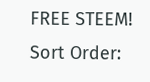FREE STEEM!
Sort Order: